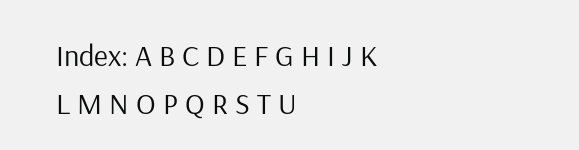Index: A B C D E F G H I J K L M N O P Q R S T U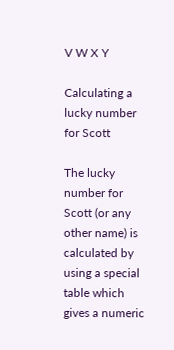V W X Y

Calculating a lucky number for Scott

The lucky number for Scott (or any other name) is calculated by using a special table which gives a numeric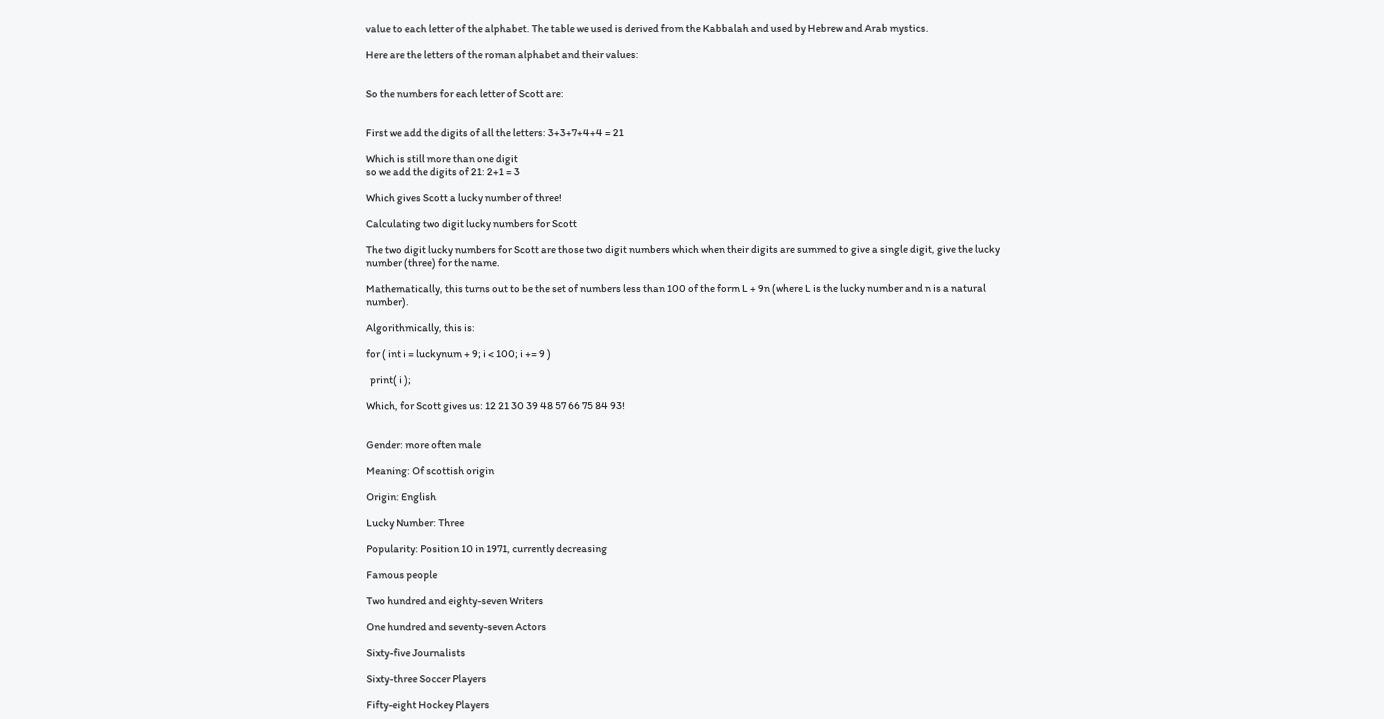value to each letter of the alphabet. The table we used is derived from the Kabbalah and used by Hebrew and Arab mystics.

Here are the letters of the roman alphabet and their values:


So the numbers for each letter of Scott are:


First we add the digits of all the letters: 3+3+7+4+4 = 21

Which is still more than one digit
so we add the digits of 21: 2+1 = 3

Which gives Scott a lucky number of three!

Calculating two digit lucky numbers for Scott

The two digit lucky numbers for Scott are those two digit numbers which when their digits are summed to give a single digit, give the lucky number (three) for the name.

Mathematically, this turns out to be the set of numbers less than 100 of the form L + 9n (where L is the lucky number and n is a natural number).

Algorithmically, this is:

for ( int i = luckynum + 9; i < 100; i += 9 )

  print( i );

Which, for Scott gives us: 12 21 30 39 48 57 66 75 84 93!


Gender: more often male

Meaning: Of scottish origin

Origin: English

Lucky Number: Three

Popularity: Position 10 in 1971, currently decreasing

Famous people

Two hundred and eighty-seven Writers

One hundred and seventy-seven Actors

Sixty-five Journalists

Sixty-three Soccer Players

Fifty-eight Hockey Players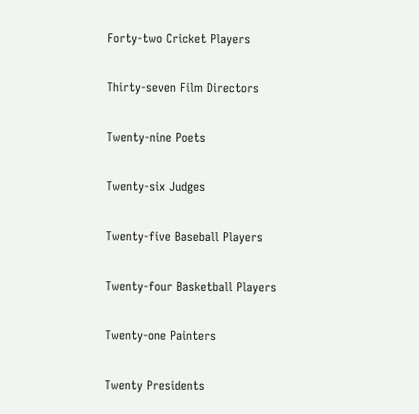Forty-two Cricket Players

Thirty-seven Film Directors

Twenty-nine Poets

Twenty-six Judges

Twenty-five Baseball Players

Twenty-four Basketball Players

Twenty-one Painters

Twenty Presidents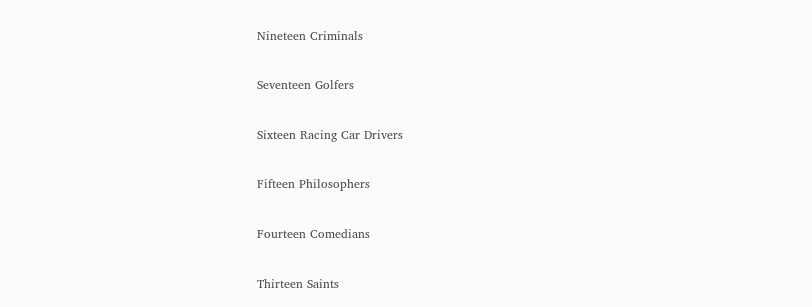Nineteen Criminals

Seventeen Golfers

Sixteen Racing Car Drivers

Fifteen Philosophers

Fourteen Comedians

Thirteen Saints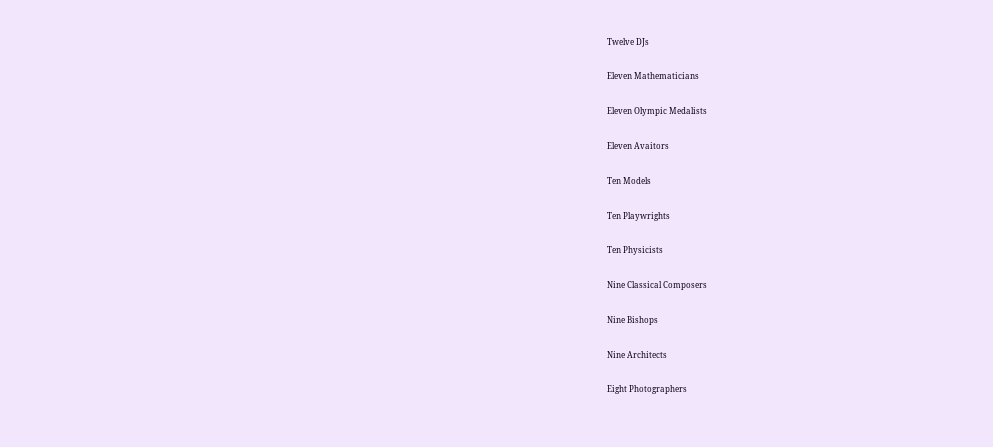Twelve DJs

Eleven Mathematicians

Eleven Olympic Medalists

Eleven Avaitors

Ten Models

Ten Playwrights

Ten Physicists

Nine Classical Composers

Nine Bishops

Nine Architects

Eight Photographers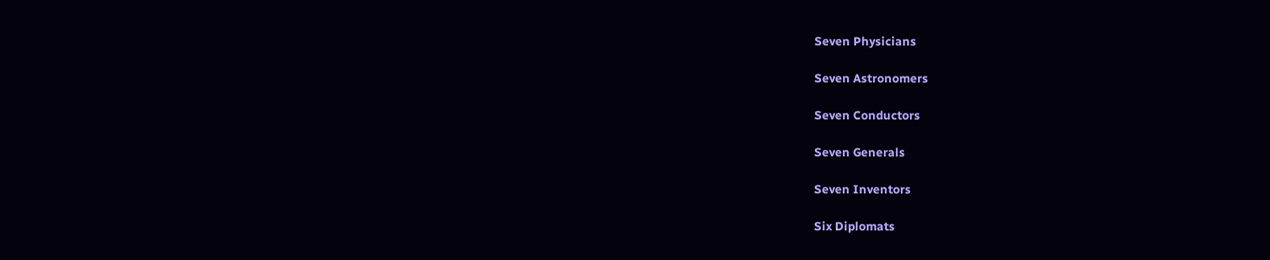Seven Physicians

Seven Astronomers

Seven Conductors

Seven Generals

Seven Inventors

Six Diplomats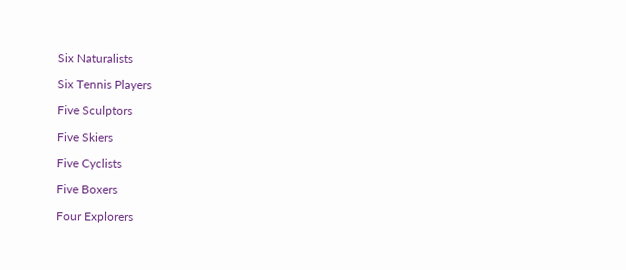Six Naturalists

Six Tennis Players

Five Sculptors

Five Skiers

Five Cyclists

Five Boxers

Four Explorers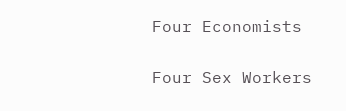Four Economists

Four Sex Workers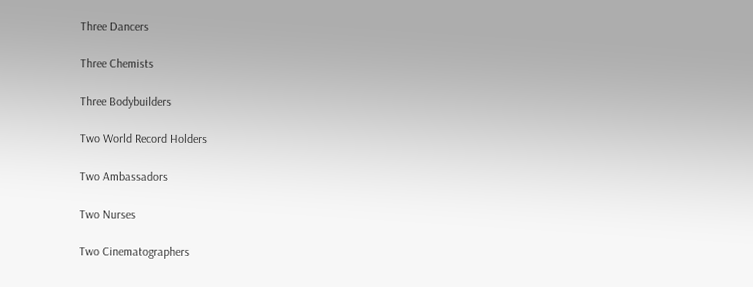Three Dancers

Three Chemists

Three Bodybuilders

Two World Record Holders

Two Ambassadors

Two Nurses

Two Cinematographers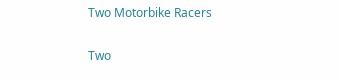Two Motorbike Racers

Two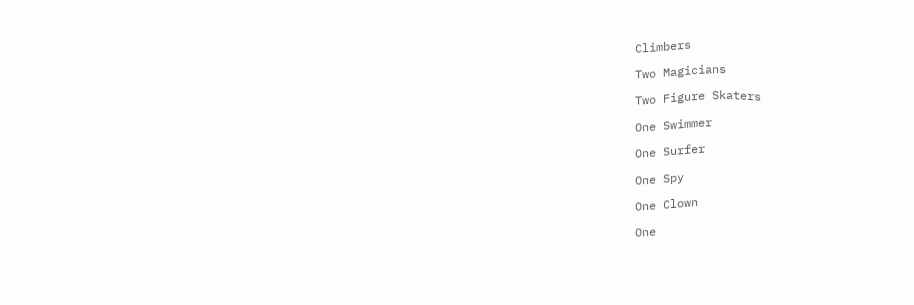Climbers

Two Magicians

Two Figure Skaters

One Swimmer

One Surfer

One Spy

One Clown

One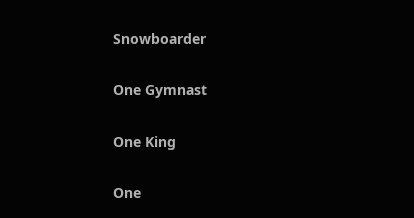Snowboarder

One Gymnast

One King

One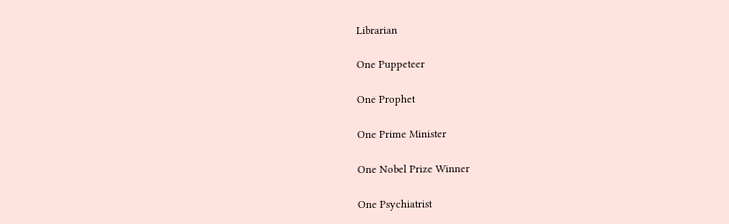Librarian

One Puppeteer

One Prophet

One Prime Minister

One Nobel Prize Winner

One Psychiatrist